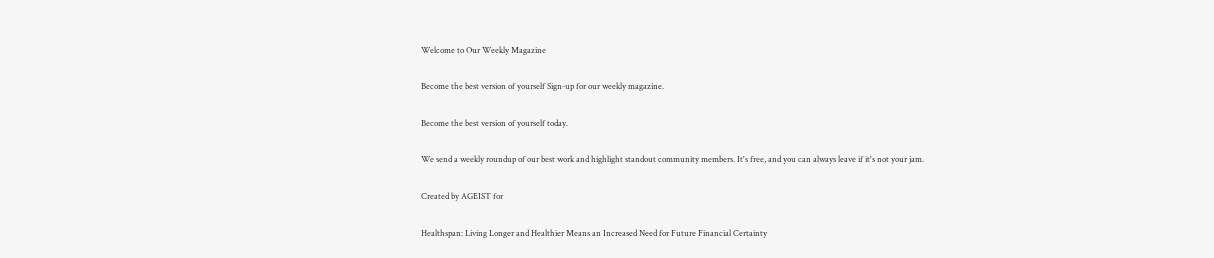Welcome to Our Weekly Magazine

Become the best version of yourself Sign-up for our weekly magazine.

Become the best version of yourself today.

We send a weekly roundup of our best work and highlight standout community members. It's free, and you can always leave if it's not your jam.

Created by AGEIST for

Healthspan: Living Longer and Healthier Means an Increased Need for Future Financial Certainty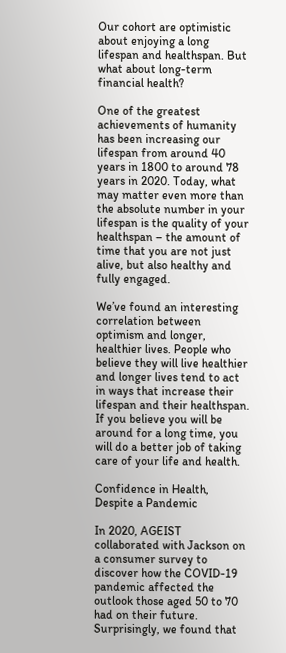Our cohort are optimistic about enjoying a long lifespan and healthspan. But what about long-term financial health?

One of the greatest achievements of humanity has been increasing our lifespan from around 40 years in 1800 to around 78 years in 2020. Today, what may matter even more than the absolute number in your lifespan is the quality of your healthspan – the amount of time that you are not just alive, but also healthy and fully engaged.

We’ve found an interesting correlation between optimism and longer, healthier lives. People who believe they will live healthier and longer lives tend to act in ways that increase their lifespan and their healthspan. If you believe you will be around for a long time, you will do a better job of taking care of your life and health.

Confidence in Health, Despite a Pandemic

In 2020, AGEIST collaborated with Jackson on a consumer survey to discover how the COVID-19 pandemic affected the outlook those aged 50 to 70 had on their future. Surprisingly, we found that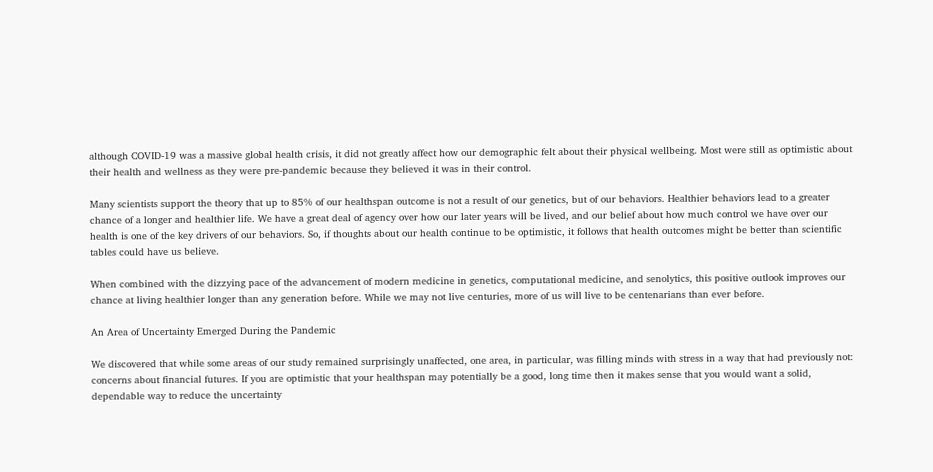although COVID-19 was a massive global health crisis, it did not greatly affect how our demographic felt about their physical wellbeing. Most were still as optimistic about their health and wellness as they were pre-pandemic because they believed it was in their control.

Many scientists support the theory that up to 85% of our healthspan outcome is not a result of our genetics, but of our behaviors. Healthier behaviors lead to a greater chance of a longer and healthier life. We have a great deal of agency over how our later years will be lived, and our belief about how much control we have over our health is one of the key drivers of our behaviors. So, if thoughts about our health continue to be optimistic, it follows that health outcomes might be better than scientific tables could have us believe.

When combined with the dizzying pace of the advancement of modern medicine in genetics, computational medicine, and senolytics, this positive outlook improves our chance at living healthier longer than any generation before. While we may not live centuries, more of us will live to be centenarians than ever before.

An Area of Uncertainty Emerged During the Pandemic

We discovered that while some areas of our study remained surprisingly unaffected, one area, in particular, was filling minds with stress in a way that had previously not: concerns about financial futures. If you are optimistic that your healthspan may potentially be a good, long time then it makes sense that you would want a solid, dependable way to reduce the uncertainty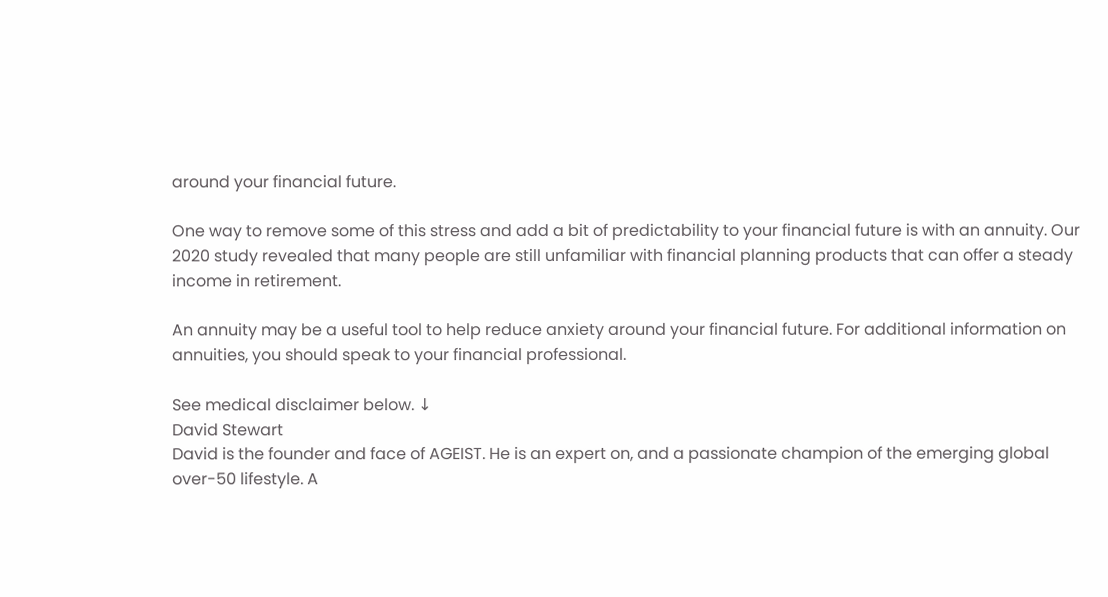around your financial future.

One way to remove some of this stress and add a bit of predictability to your financial future is with an annuity. Our 2020 study revealed that many people are still unfamiliar with financial planning products that can offer a steady income in retirement.

An annuity may be a useful tool to help reduce anxiety around your financial future. For additional information on annuities, you should speak to your financial professional.

See medical disclaimer below. ↓
David Stewart
David is the founder and face of AGEIST. He is an expert on, and a passionate champion of the emerging global over-50 lifestyle. A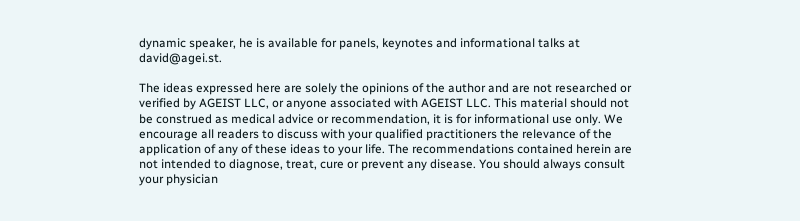dynamic speaker, he is available for panels, keynotes and informational talks at david@agei.st.

The ideas expressed here are solely the opinions of the author and are not researched or verified by AGEIST LLC, or anyone associated with AGEIST LLC. This material should not be construed as medical advice or recommendation, it is for informational use only. We encourage all readers to discuss with your qualified practitioners the relevance of the application of any of these ideas to your life. The recommendations contained herein are not intended to diagnose, treat, cure or prevent any disease. You should always consult your physician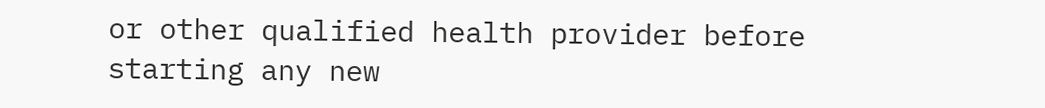or other qualified health provider before starting any new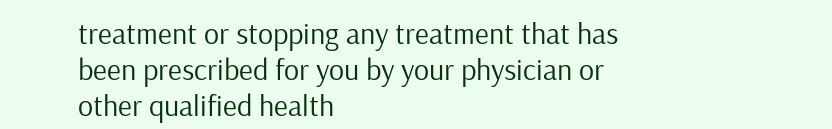treatment or stopping any treatment that has been prescribed for you by your physician or other qualified health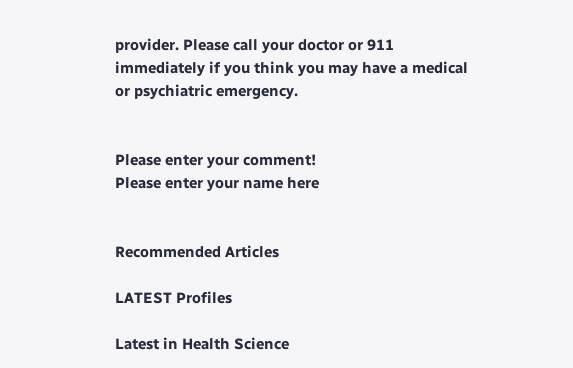provider. Please call your doctor or 911 immediately if you think you may have a medical or psychiatric emergency.


Please enter your comment!
Please enter your name here


Recommended Articles

LATEST Profiles

Latest in Health Science